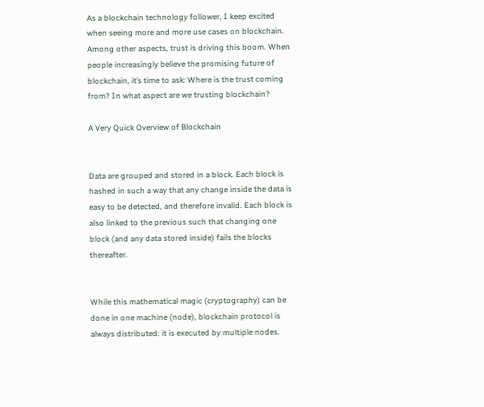As a blockchain technology follower, I keep excited when seeing more and more use cases on blockchain. Among other aspects, trust is driving this boom. When people increasingly believe the promising future of blockchain, it’s time to ask: Where is the trust coming from? In what aspect are we trusting blockchain?

A Very Quick Overview of Blockchain


Data are grouped and stored in a block. Each block is hashed in such a way that any change inside the data is easy to be detected, and therefore invalid. Each block is also linked to the previous such that changing one block (and any data stored inside) fails the blocks thereafter.


While this mathematical magic (cryptography) can be done in one machine (node), blockchain protocol is always distributed: it is executed by multiple nodes.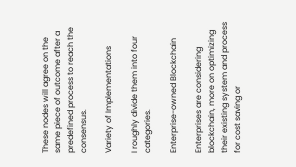These nodes will agree on the same piece of outcome after a predefined process to reach the consensus.

Variety of Implementations

I roughly divide them into four categories.

Enterprise-owned Blockchain

Enterprises are considering blockchain, more on optimizing their existing system and process for cost saving or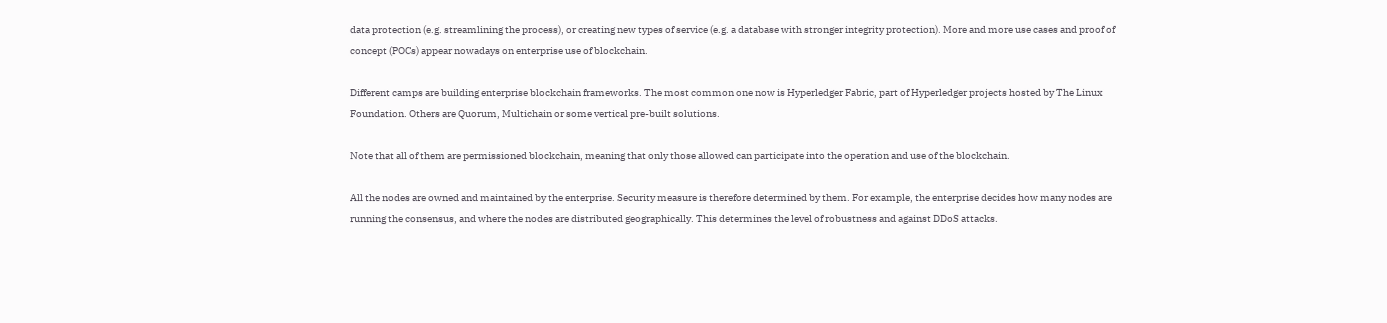data protection (e.g. streamlining the process), or creating new types of service (e.g. a database with stronger integrity protection). More and more use cases and proof of concept (POCs) appear nowadays on enterprise use of blockchain.

Different camps are building enterprise blockchain frameworks. The most common one now is Hyperledger Fabric, part of Hyperledger projects hosted by The Linux Foundation. Others are Quorum, Multichain or some vertical pre-built solutions.

Note that all of them are permissioned blockchain, meaning that only those allowed can participate into the operation and use of the blockchain.

All the nodes are owned and maintained by the enterprise. Security measure is therefore determined by them. For example, the enterprise decides how many nodes are running the consensus, and where the nodes are distributed geographically. This determines the level of robustness and against DDoS attacks.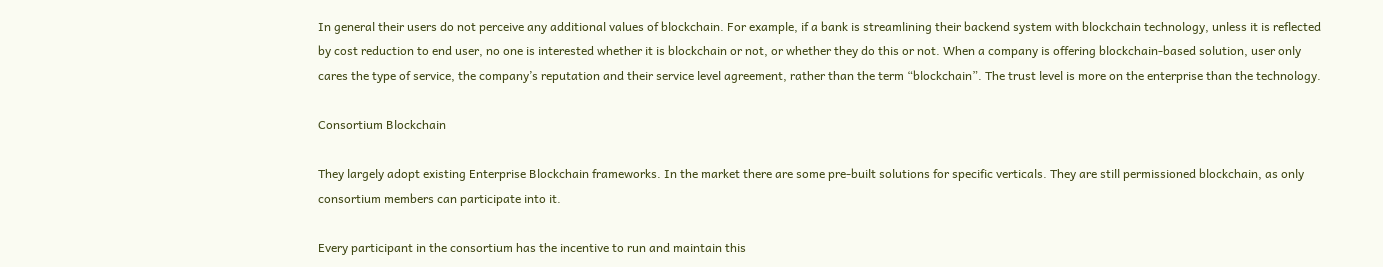In general their users do not perceive any additional values of blockchain. For example, if a bank is streamlining their backend system with blockchain technology, unless it is reflected by cost reduction to end user, no one is interested whether it is blockchain or not, or whether they do this or not. When a company is offering blockchain-based solution, user only cares the type of service, the company’s reputation and their service level agreement, rather than the term “blockchain”. The trust level is more on the enterprise than the technology.

Consortium Blockchain

They largely adopt existing Enterprise Blockchain frameworks. In the market there are some pre-built solutions for specific verticals. They are still permissioned blockchain, as only consortium members can participate into it.

Every participant in the consortium has the incentive to run and maintain this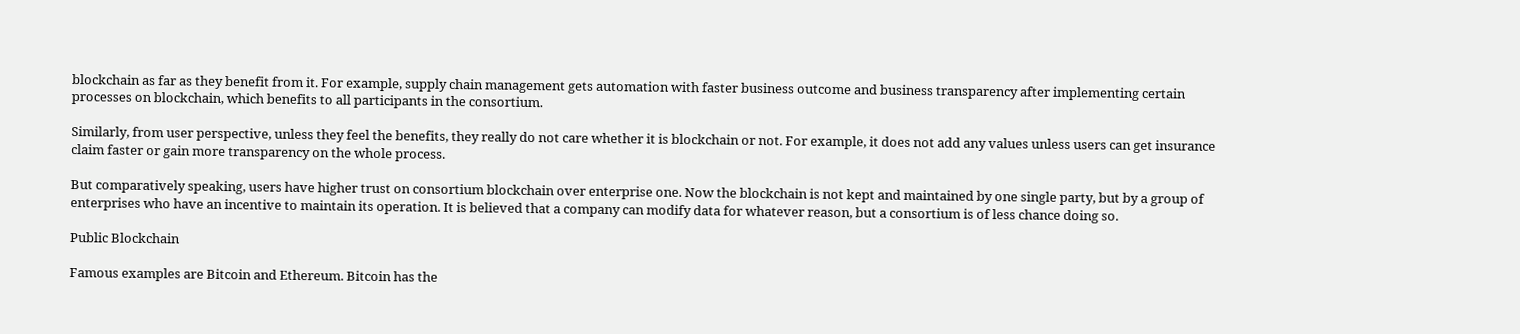blockchain as far as they benefit from it. For example, supply chain management gets automation with faster business outcome and business transparency after implementing certain processes on blockchain, which benefits to all participants in the consortium.

Similarly, from user perspective, unless they feel the benefits, they really do not care whether it is blockchain or not. For example, it does not add any values unless users can get insurance claim faster or gain more transparency on the whole process.

But comparatively speaking, users have higher trust on consortium blockchain over enterprise one. Now the blockchain is not kept and maintained by one single party, but by a group of enterprises who have an incentive to maintain its operation. It is believed that a company can modify data for whatever reason, but a consortium is of less chance doing so.

Public Blockchain

Famous examples are Bitcoin and Ethereum. Bitcoin has the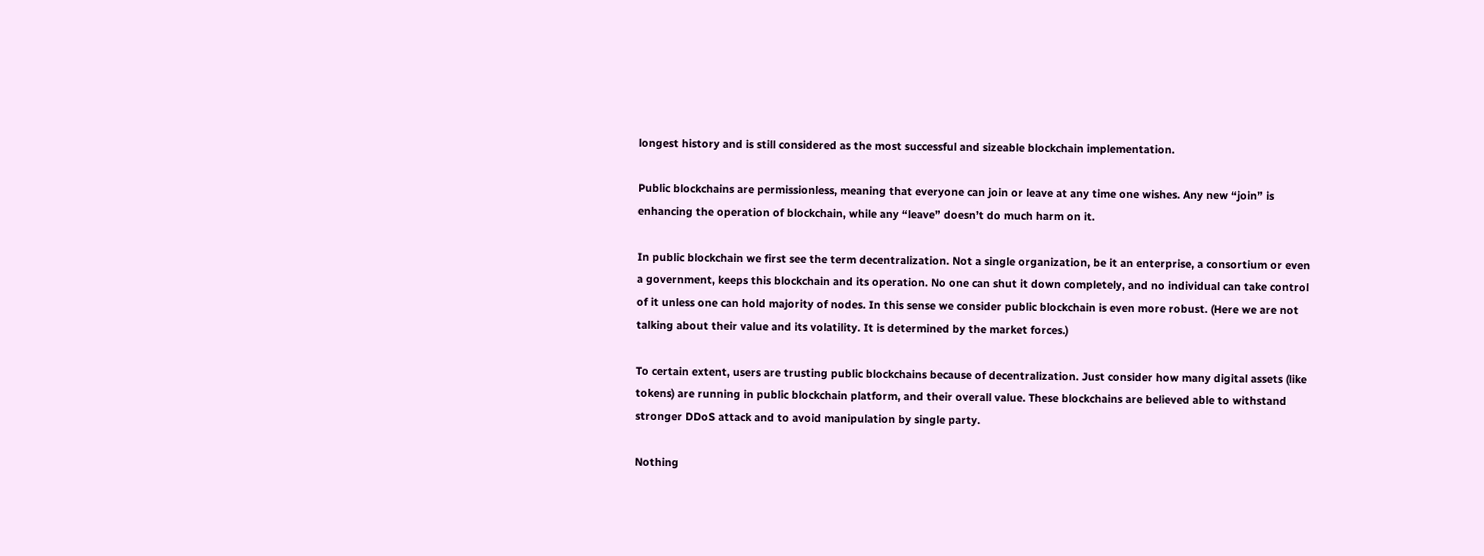longest history and is still considered as the most successful and sizeable blockchain implementation.

Public blockchains are permissionless, meaning that everyone can join or leave at any time one wishes. Any new “join” is enhancing the operation of blockchain, while any “leave” doesn’t do much harm on it.

In public blockchain we first see the term decentralization. Not a single organization, be it an enterprise, a consortium or even a government, keeps this blockchain and its operation. No one can shut it down completely, and no individual can take control of it unless one can hold majority of nodes. In this sense we consider public blockchain is even more robust. (Here we are not talking about their value and its volatility. It is determined by the market forces.)

To certain extent, users are trusting public blockchains because of decentralization. Just consider how many digital assets (like tokens) are running in public blockchain platform, and their overall value. These blockchains are believed able to withstand stronger DDoS attack and to avoid manipulation by single party.

Nothing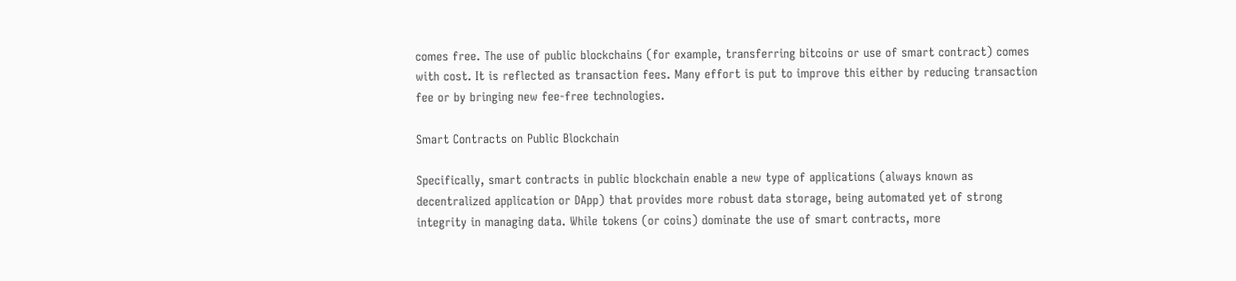comes free. The use of public blockchains (for example, transferring bitcoins or use of smart contract) comes with cost. It is reflected as transaction fees. Many effort is put to improve this either by reducing transaction fee or by bringing new fee-free technologies.

Smart Contracts on Public Blockchain

Specifically, smart contracts in public blockchain enable a new type of applications (always known as decentralized application or DApp) that provides more robust data storage, being automated yet of strong integrity in managing data. While tokens (or coins) dominate the use of smart contracts, more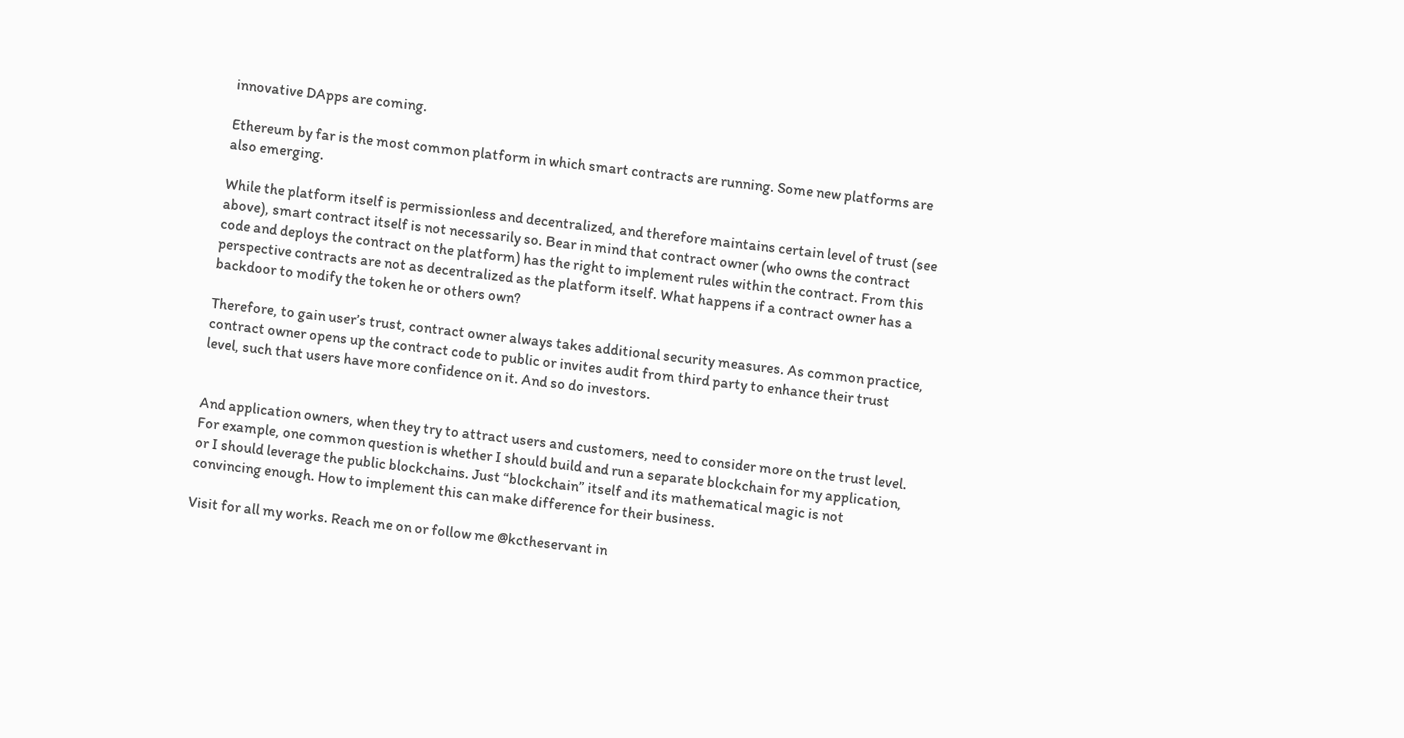innovative DApps are coming.

Ethereum by far is the most common platform in which smart contracts are running. Some new platforms are also emerging.

While the platform itself is permissionless and decentralized, and therefore maintains certain level of trust (see above), smart contract itself is not necessarily so. Bear in mind that contract owner (who owns the contract code and deploys the contract on the platform) has the right to implement rules within the contract. From this perspective contracts are not as decentralized as the platform itself. What happens if a contract owner has a backdoor to modify the token he or others own?

Therefore, to gain user’s trust, contract owner always takes additional security measures. As common practice, contract owner opens up the contract code to public or invites audit from third party to enhance their trust level, such that users have more confidence on it. And so do investors.


And application owners, when they try to attract users and customers, need to consider more on the trust level. For example, one common question is whether I should build and run a separate blockchain for my application, or I should leverage the public blockchains. Just “blockchain” itself and its mathematical magic is not convincing enough. How to implement this can make difference for their business.

Visit for all my works. Reach me on or follow me @kctheservant in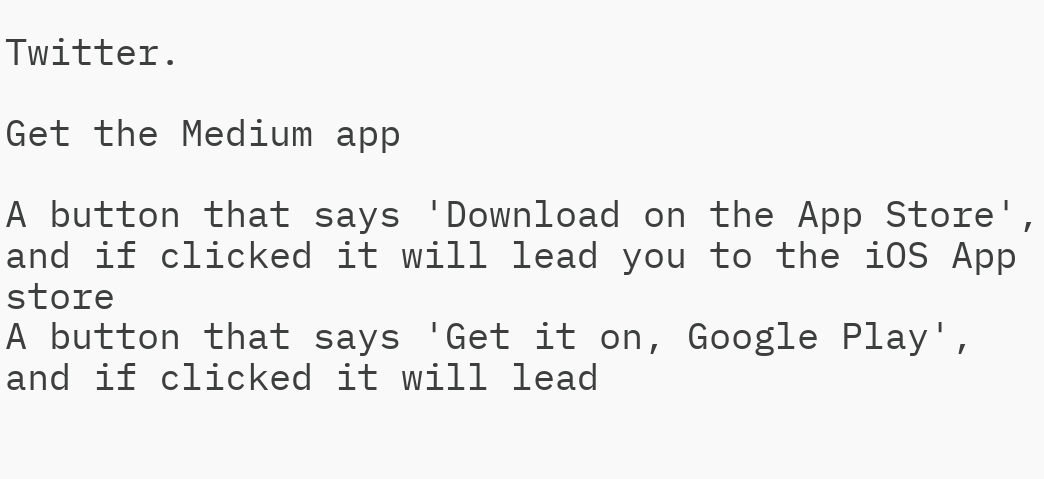Twitter.

Get the Medium app

A button that says 'Download on the App Store', and if clicked it will lead you to the iOS App store
A button that says 'Get it on, Google Play', and if clicked it will lead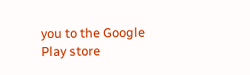you to the Google Play store